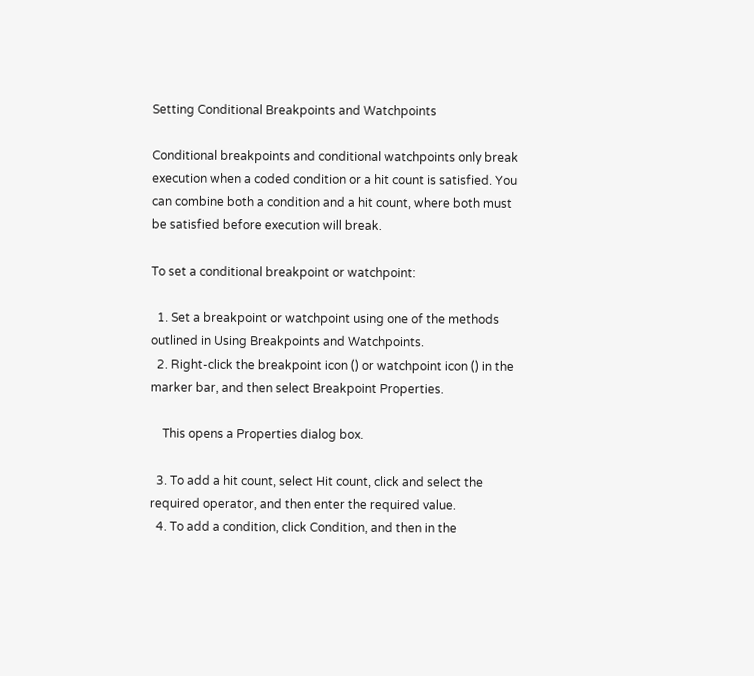Setting Conditional Breakpoints and Watchpoints

Conditional breakpoints and conditional watchpoints only break execution when a coded condition or a hit count is satisfied. You can combine both a condition and a hit count, where both must be satisfied before execution will break.

To set a conditional breakpoint or watchpoint:

  1. Set a breakpoint or watchpoint using one of the methods outlined in Using Breakpoints and Watchpoints.
  2. Right-click the breakpoint icon () or watchpoint icon () in the marker bar, and then select Breakpoint Properties.

    This opens a Properties dialog box.

  3. To add a hit count, select Hit count, click and select the required operator, and then enter the required value.
  4. To add a condition, click Condition, and then in the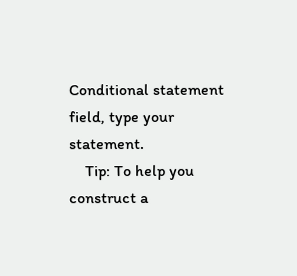Conditional statement field, type your statement.
    Tip: To help you construct a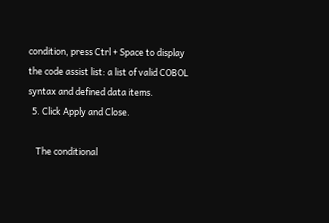condition, press Ctrl + Space to display the code assist list: a list of valid COBOL syntax and defined data items.
  5. Click Apply and Close.

    The conditional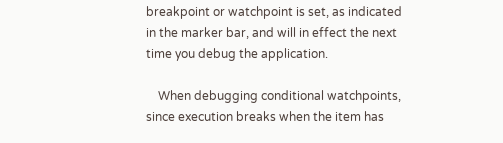breakpoint or watchpoint is set, as indicated in the marker bar, and will in effect the next time you debug the application.

    When debugging conditional watchpoints, since execution breaks when the item has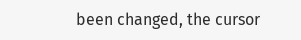been changed, the cursor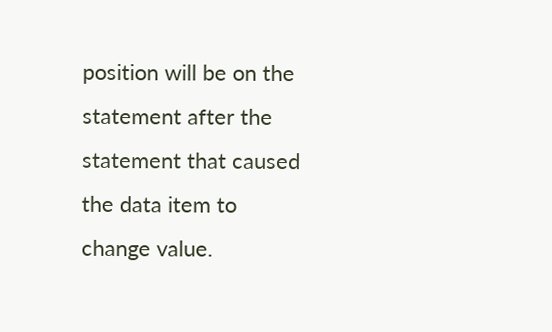position will be on the statement after the statement that caused the data item to change value.